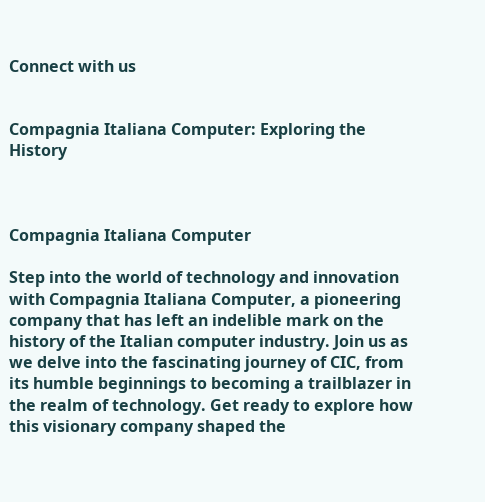Connect with us


Compagnia Italiana Computer: Exploring the History



Compagnia Italiana Computer

Step into the world of technology and innovation with Compagnia Italiana Computer, a pioneering company that has left an indelible mark on the history of the Italian computer industry. Join us as we delve into the fascinating journey of CIC, from its humble beginnings to becoming a trailblazer in the realm of technology. Get ready to explore how this visionary company shaped the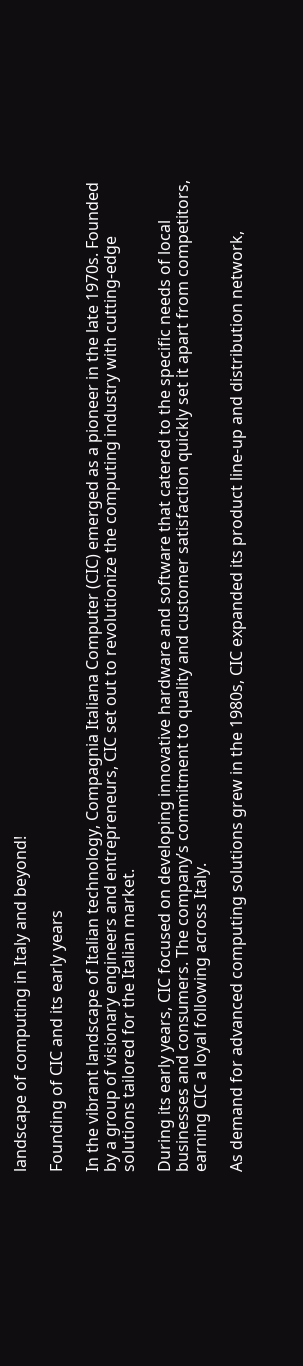landscape of computing in Italy and beyond!

Founding of CIC and its early years

In the vibrant landscape of Italian technology, Compagnia Italiana Computer (CIC) emerged as a pioneer in the late 1970s. Founded by a group of visionary engineers and entrepreneurs, CIC set out to revolutionize the computing industry with cutting-edge solutions tailored for the Italian market.

During its early years, CIC focused on developing innovative hardware and software that catered to the specific needs of local businesses and consumers. The company’s commitment to quality and customer satisfaction quickly set it apart from competitors, earning CIC a loyal following across Italy.

As demand for advanced computing solutions grew in the 1980s, CIC expanded its product line-up and distribution network,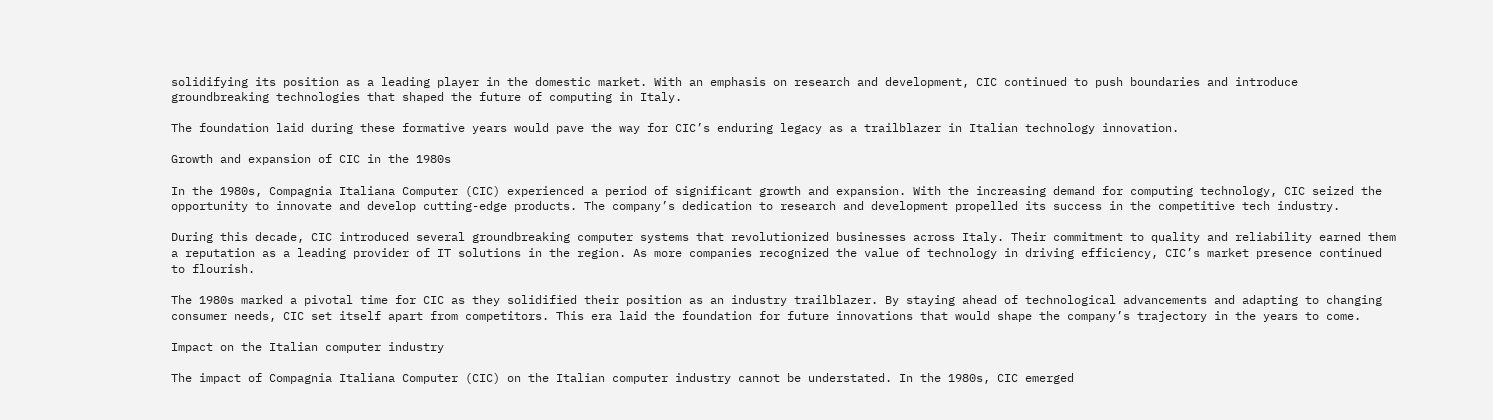solidifying its position as a leading player in the domestic market. With an emphasis on research and development, CIC continued to push boundaries and introduce groundbreaking technologies that shaped the future of computing in Italy.

The foundation laid during these formative years would pave the way for CIC’s enduring legacy as a trailblazer in Italian technology innovation.

Growth and expansion of CIC in the 1980s

In the 1980s, Compagnia Italiana Computer (CIC) experienced a period of significant growth and expansion. With the increasing demand for computing technology, CIC seized the opportunity to innovate and develop cutting-edge products. The company’s dedication to research and development propelled its success in the competitive tech industry.

During this decade, CIC introduced several groundbreaking computer systems that revolutionized businesses across Italy. Their commitment to quality and reliability earned them a reputation as a leading provider of IT solutions in the region. As more companies recognized the value of technology in driving efficiency, CIC’s market presence continued to flourish.

The 1980s marked a pivotal time for CIC as they solidified their position as an industry trailblazer. By staying ahead of technological advancements and adapting to changing consumer needs, CIC set itself apart from competitors. This era laid the foundation for future innovations that would shape the company’s trajectory in the years to come.

Impact on the Italian computer industry

The impact of Compagnia Italiana Computer (CIC) on the Italian computer industry cannot be understated. In the 1980s, CIC emerged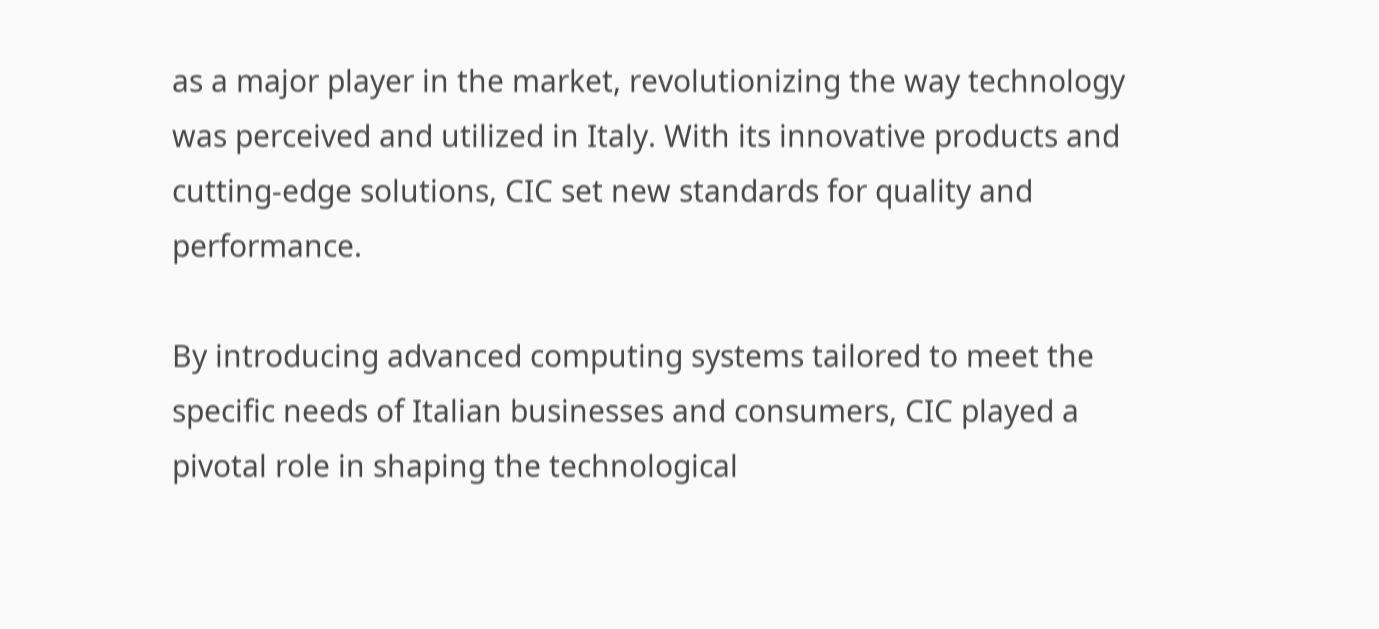as a major player in the market, revolutionizing the way technology was perceived and utilized in Italy. With its innovative products and cutting-edge solutions, CIC set new standards for quality and performance.

By introducing advanced computing systems tailored to meet the specific needs of Italian businesses and consumers, CIC played a pivotal role in shaping the technological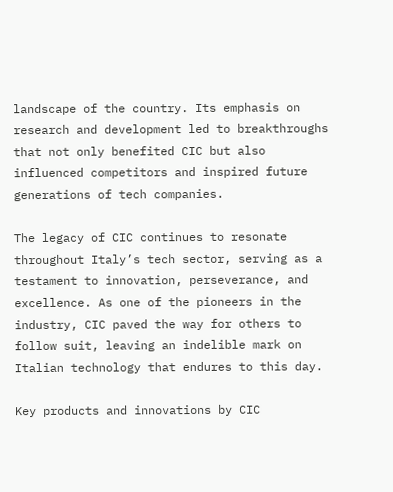landscape of the country. Its emphasis on research and development led to breakthroughs that not only benefited CIC but also influenced competitors and inspired future generations of tech companies.

The legacy of CIC continues to resonate throughout Italy’s tech sector, serving as a testament to innovation, perseverance, and excellence. As one of the pioneers in the industry, CIC paved the way for others to follow suit, leaving an indelible mark on Italian technology that endures to this day.

Key products and innovations by CIC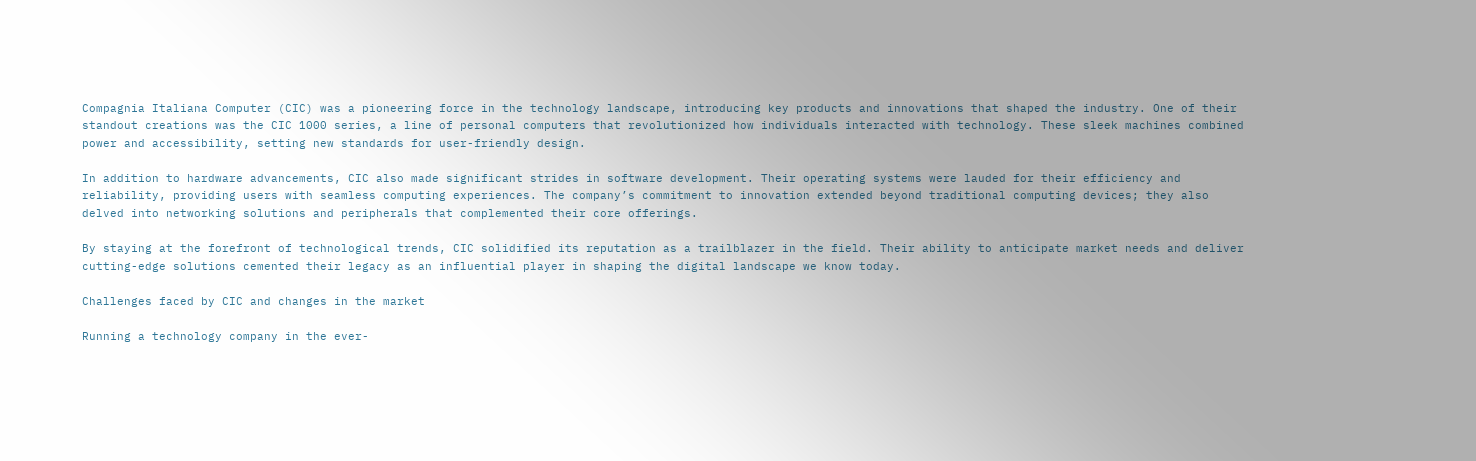Compagnia Italiana Computer (CIC) was a pioneering force in the technology landscape, introducing key products and innovations that shaped the industry. One of their standout creations was the CIC 1000 series, a line of personal computers that revolutionized how individuals interacted with technology. These sleek machines combined power and accessibility, setting new standards for user-friendly design.

In addition to hardware advancements, CIC also made significant strides in software development. Their operating systems were lauded for their efficiency and reliability, providing users with seamless computing experiences. The company’s commitment to innovation extended beyond traditional computing devices; they also delved into networking solutions and peripherals that complemented their core offerings.

By staying at the forefront of technological trends, CIC solidified its reputation as a trailblazer in the field. Their ability to anticipate market needs and deliver cutting-edge solutions cemented their legacy as an influential player in shaping the digital landscape we know today.

Challenges faced by CIC and changes in the market

Running a technology company in the ever-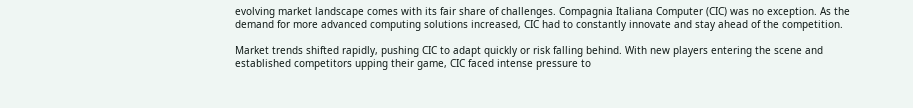evolving market landscape comes with its fair share of challenges. Compagnia Italiana Computer (CIC) was no exception. As the demand for more advanced computing solutions increased, CIC had to constantly innovate and stay ahead of the competition.

Market trends shifted rapidly, pushing CIC to adapt quickly or risk falling behind. With new players entering the scene and established competitors upping their game, CIC faced intense pressure to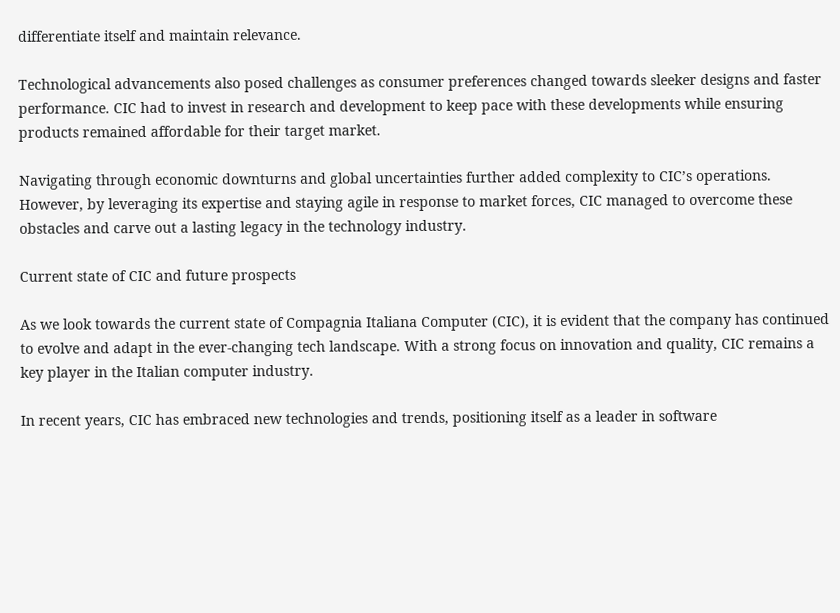differentiate itself and maintain relevance.

Technological advancements also posed challenges as consumer preferences changed towards sleeker designs and faster performance. CIC had to invest in research and development to keep pace with these developments while ensuring products remained affordable for their target market.

Navigating through economic downturns and global uncertainties further added complexity to CIC’s operations. However, by leveraging its expertise and staying agile in response to market forces, CIC managed to overcome these obstacles and carve out a lasting legacy in the technology industry.

Current state of CIC and future prospects

As we look towards the current state of Compagnia Italiana Computer (CIC), it is evident that the company has continued to evolve and adapt in the ever-changing tech landscape. With a strong focus on innovation and quality, CIC remains a key player in the Italian computer industry.

In recent years, CIC has embraced new technologies and trends, positioning itself as a leader in software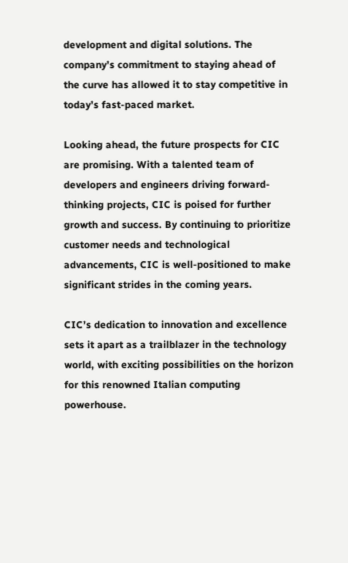development and digital solutions. The company’s commitment to staying ahead of the curve has allowed it to stay competitive in today’s fast-paced market.

Looking ahead, the future prospects for CIC are promising. With a talented team of developers and engineers driving forward-thinking projects, CIC is poised for further growth and success. By continuing to prioritize customer needs and technological advancements, CIC is well-positioned to make significant strides in the coming years.

CIC’s dedication to innovation and excellence sets it apart as a trailblazer in the technology world, with exciting possibilities on the horizon for this renowned Italian computing powerhouse.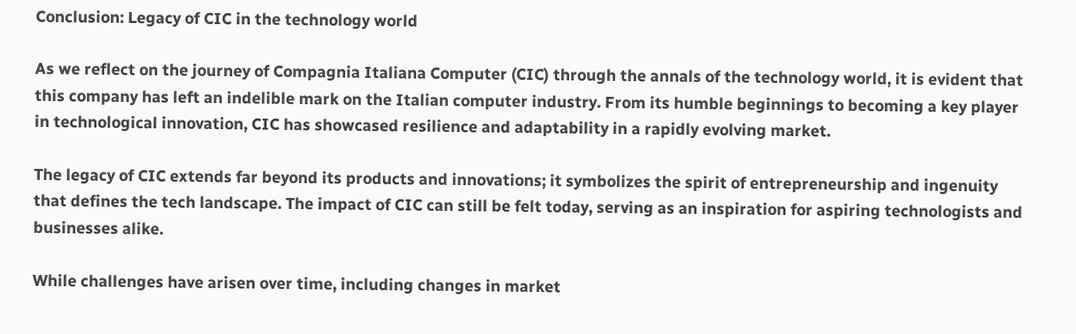Conclusion: Legacy of CIC in the technology world

As we reflect on the journey of Compagnia Italiana Computer (CIC) through the annals of the technology world, it is evident that this company has left an indelible mark on the Italian computer industry. From its humble beginnings to becoming a key player in technological innovation, CIC has showcased resilience and adaptability in a rapidly evolving market.

The legacy of CIC extends far beyond its products and innovations; it symbolizes the spirit of entrepreneurship and ingenuity that defines the tech landscape. The impact of CIC can still be felt today, serving as an inspiration for aspiring technologists and businesses alike.

While challenges have arisen over time, including changes in market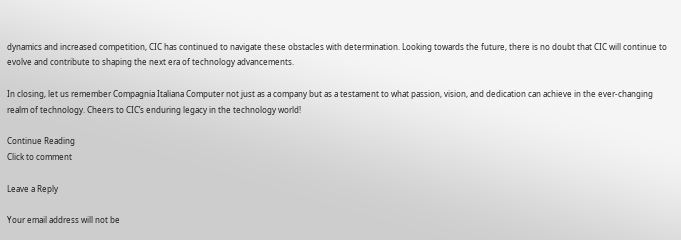dynamics and increased competition, CIC has continued to navigate these obstacles with determination. Looking towards the future, there is no doubt that CIC will continue to evolve and contribute to shaping the next era of technology advancements.

In closing, let us remember Compagnia Italiana Computer not just as a company but as a testament to what passion, vision, and dedication can achieve in the ever-changing realm of technology. Cheers to CIC’s enduring legacy in the technology world!

Continue Reading
Click to comment

Leave a Reply

Your email address will not be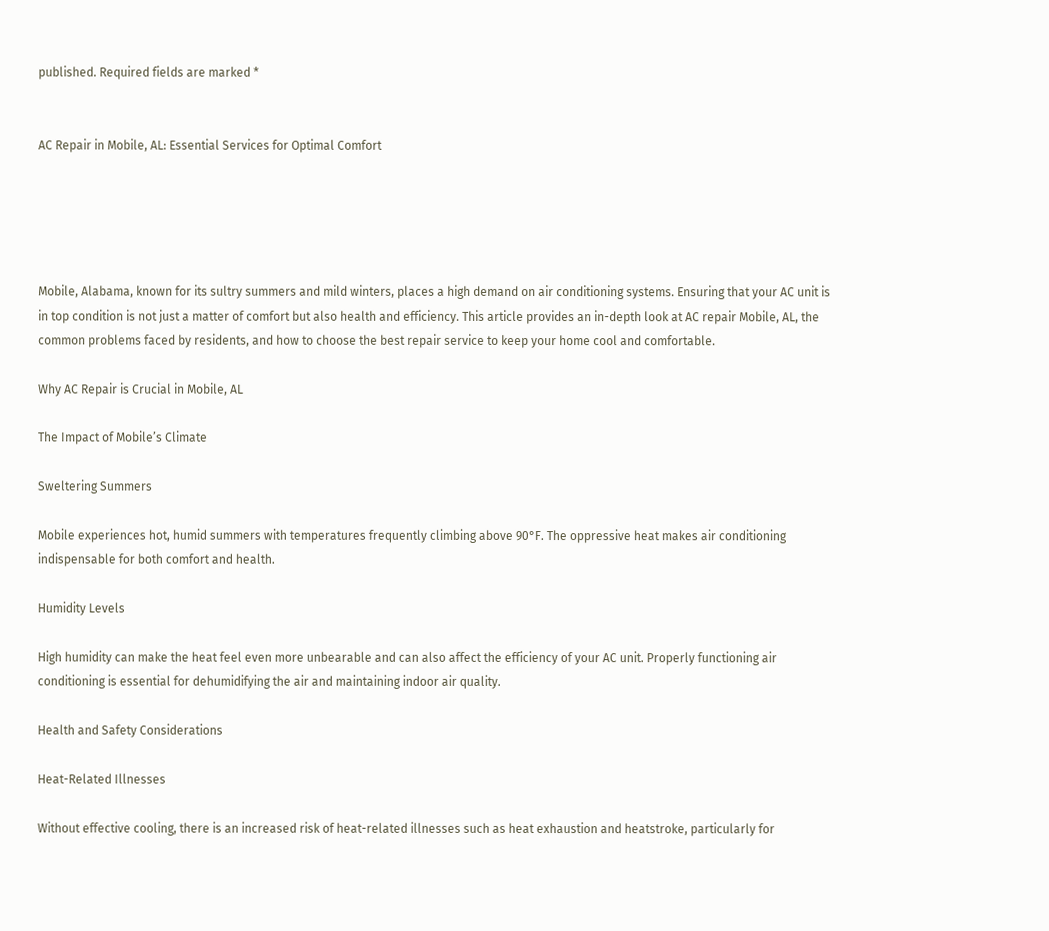published. Required fields are marked *


AC Repair in Mobile, AL: Essential Services for Optimal Comfort





Mobile, Alabama, known for its sultry summers and mild winters, places a high demand on air conditioning systems. Ensuring that your AC unit is in top condition is not just a matter of comfort but also health and efficiency. This article provides an in-depth look at AC repair Mobile, AL, the common problems faced by residents, and how to choose the best repair service to keep your home cool and comfortable.

Why AC Repair is Crucial in Mobile, AL

The Impact of Mobile’s Climate

Sweltering Summers

Mobile experiences hot, humid summers with temperatures frequently climbing above 90°F. The oppressive heat makes air conditioning indispensable for both comfort and health.

Humidity Levels

High humidity can make the heat feel even more unbearable and can also affect the efficiency of your AC unit. Properly functioning air conditioning is essential for dehumidifying the air and maintaining indoor air quality.

Health and Safety Considerations

Heat-Related Illnesses

Without effective cooling, there is an increased risk of heat-related illnesses such as heat exhaustion and heatstroke, particularly for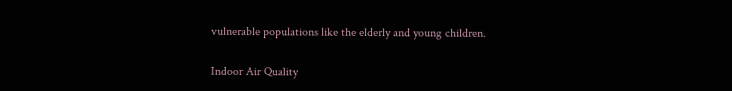vulnerable populations like the elderly and young children.

Indoor Air Quality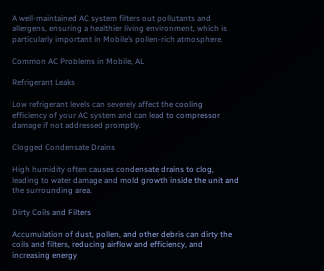A well-maintained AC system filters out pollutants and allergens, ensuring a healthier living environment, which is particularly important in Mobile’s pollen-rich atmosphere.

Common AC Problems in Mobile, AL

Refrigerant Leaks

Low refrigerant levels can severely affect the cooling efficiency of your AC system and can lead to compressor damage if not addressed promptly.

Clogged Condensate Drains

High humidity often causes condensate drains to clog, leading to water damage and mold growth inside the unit and the surrounding area.

Dirty Coils and Filters

Accumulation of dust, pollen, and other debris can dirty the coils and filters, reducing airflow and efficiency, and increasing energy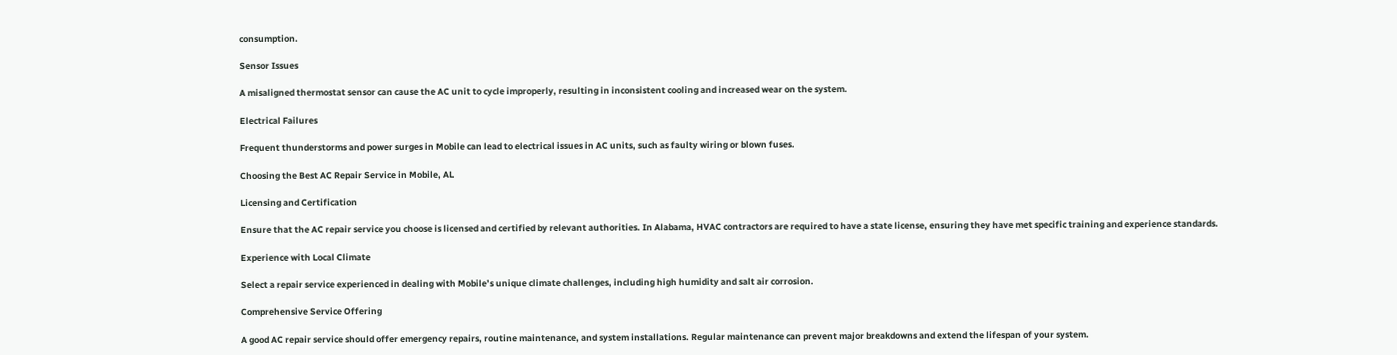consumption.

Sensor Issues

A misaligned thermostat sensor can cause the AC unit to cycle improperly, resulting in inconsistent cooling and increased wear on the system.

Electrical Failures

Frequent thunderstorms and power surges in Mobile can lead to electrical issues in AC units, such as faulty wiring or blown fuses.

Choosing the Best AC Repair Service in Mobile, AL

Licensing and Certification

Ensure that the AC repair service you choose is licensed and certified by relevant authorities. In Alabama, HVAC contractors are required to have a state license, ensuring they have met specific training and experience standards.

Experience with Local Climate

Select a repair service experienced in dealing with Mobile’s unique climate challenges, including high humidity and salt air corrosion.

Comprehensive Service Offering

A good AC repair service should offer emergency repairs, routine maintenance, and system installations. Regular maintenance can prevent major breakdowns and extend the lifespan of your system.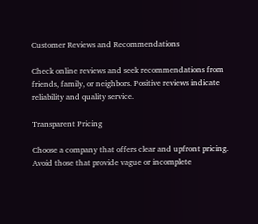Customer Reviews and Recommendations

Check online reviews and seek recommendations from friends, family, or neighbors. Positive reviews indicate reliability and quality service.

Transparent Pricing

Choose a company that offers clear and upfront pricing. Avoid those that provide vague or incomplete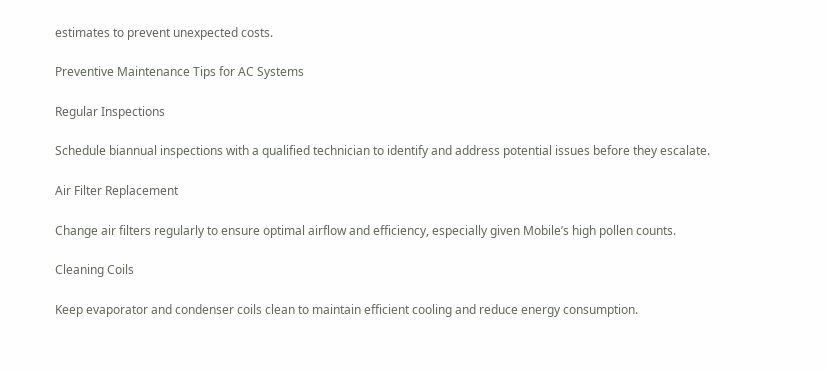estimates to prevent unexpected costs.

Preventive Maintenance Tips for AC Systems

Regular Inspections

Schedule biannual inspections with a qualified technician to identify and address potential issues before they escalate.

Air Filter Replacement

Change air filters regularly to ensure optimal airflow and efficiency, especially given Mobile’s high pollen counts.

Cleaning Coils

Keep evaporator and condenser coils clean to maintain efficient cooling and reduce energy consumption.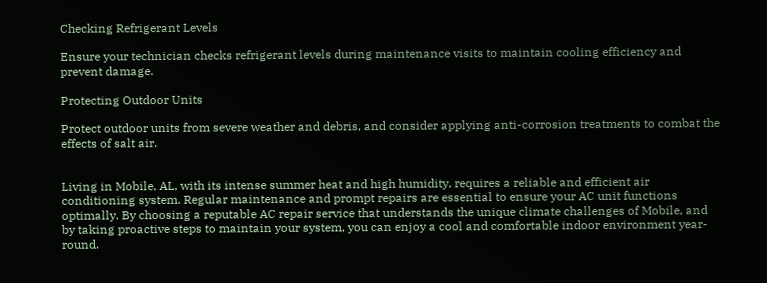Checking Refrigerant Levels

Ensure your technician checks refrigerant levels during maintenance visits to maintain cooling efficiency and prevent damage.

Protecting Outdoor Units

Protect outdoor units from severe weather and debris, and consider applying anti-corrosion treatments to combat the effects of salt air.


Living in Mobile, AL, with its intense summer heat and high humidity, requires a reliable and efficient air conditioning system. Regular maintenance and prompt repairs are essential to ensure your AC unit functions optimally. By choosing a reputable AC repair service that understands the unique climate challenges of Mobile, and by taking proactive steps to maintain your system, you can enjoy a cool and comfortable indoor environment year-round.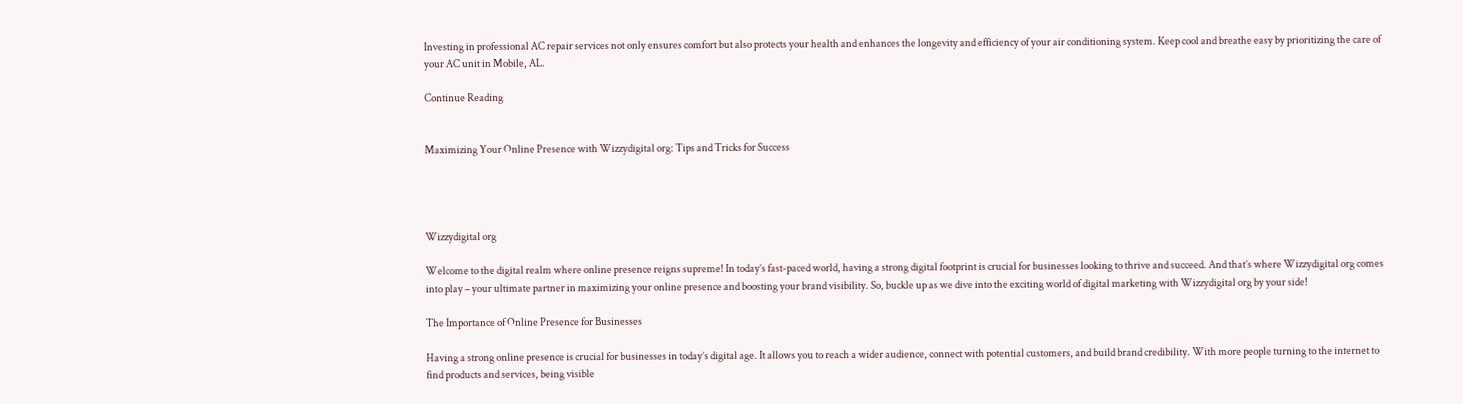Investing in professional AC repair services not only ensures comfort but also protects your health and enhances the longevity and efficiency of your air conditioning system. Keep cool and breathe easy by prioritizing the care of your AC unit in Mobile, AL.

Continue Reading


Maximizing Your Online Presence with Wizzydigital org: Tips and Tricks for Success




Wizzydigital org

Welcome to the digital realm where online presence reigns supreme! In today’s fast-paced world, having a strong digital footprint is crucial for businesses looking to thrive and succeed. And that’s where Wizzydigital org comes into play – your ultimate partner in maximizing your online presence and boosting your brand visibility. So, buckle up as we dive into the exciting world of digital marketing with Wizzydigital org by your side!

The Importance of Online Presence for Businesses

Having a strong online presence is crucial for businesses in today’s digital age. It allows you to reach a wider audience, connect with potential customers, and build brand credibility. With more people turning to the internet to find products and services, being visible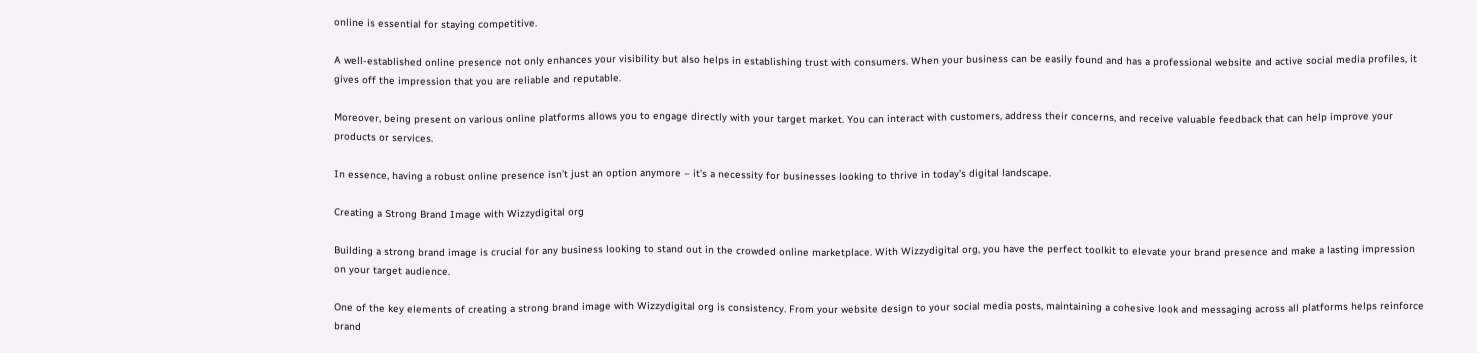online is essential for staying competitive.

A well-established online presence not only enhances your visibility but also helps in establishing trust with consumers. When your business can be easily found and has a professional website and active social media profiles, it gives off the impression that you are reliable and reputable.

Moreover, being present on various online platforms allows you to engage directly with your target market. You can interact with customers, address their concerns, and receive valuable feedback that can help improve your products or services.

In essence, having a robust online presence isn’t just an option anymore – it’s a necessity for businesses looking to thrive in today’s digital landscape.

Creating a Strong Brand Image with Wizzydigital org

Building a strong brand image is crucial for any business looking to stand out in the crowded online marketplace. With Wizzydigital org, you have the perfect toolkit to elevate your brand presence and make a lasting impression on your target audience.

One of the key elements of creating a strong brand image with Wizzydigital org is consistency. From your website design to your social media posts, maintaining a cohesive look and messaging across all platforms helps reinforce brand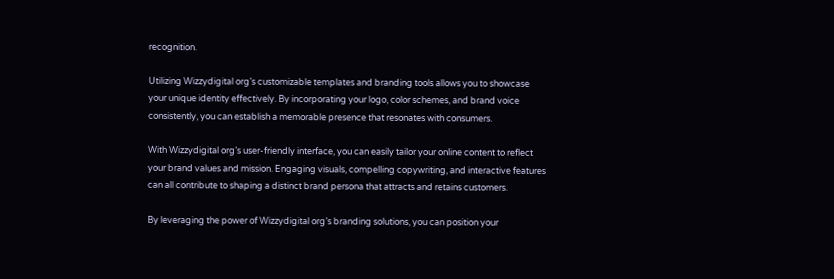recognition.

Utilizing Wizzydigital org’s customizable templates and branding tools allows you to showcase your unique identity effectively. By incorporating your logo, color schemes, and brand voice consistently, you can establish a memorable presence that resonates with consumers.

With Wizzydigital org’s user-friendly interface, you can easily tailor your online content to reflect your brand values and mission. Engaging visuals, compelling copywriting, and interactive features can all contribute to shaping a distinct brand persona that attracts and retains customers.

By leveraging the power of Wizzydigital org’s branding solutions, you can position your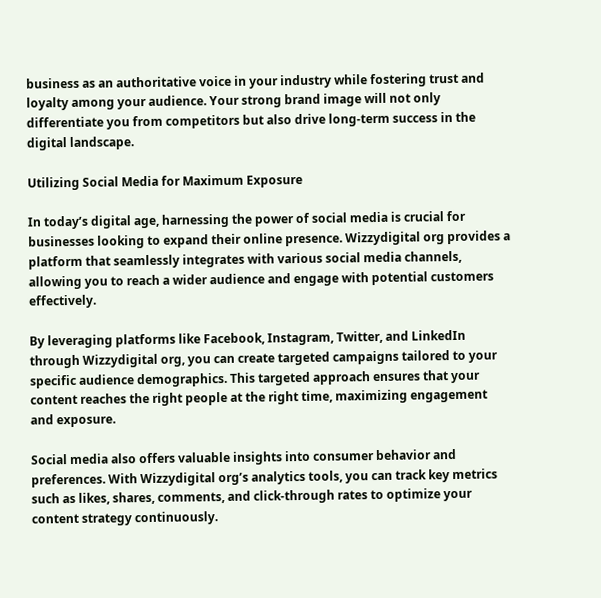business as an authoritative voice in your industry while fostering trust and loyalty among your audience. Your strong brand image will not only differentiate you from competitors but also drive long-term success in the digital landscape.

Utilizing Social Media for Maximum Exposure

In today’s digital age, harnessing the power of social media is crucial for businesses looking to expand their online presence. Wizzydigital org provides a platform that seamlessly integrates with various social media channels, allowing you to reach a wider audience and engage with potential customers effectively.

By leveraging platforms like Facebook, Instagram, Twitter, and LinkedIn through Wizzydigital org, you can create targeted campaigns tailored to your specific audience demographics. This targeted approach ensures that your content reaches the right people at the right time, maximizing engagement and exposure.

Social media also offers valuable insights into consumer behavior and preferences. With Wizzydigital org’s analytics tools, you can track key metrics such as likes, shares, comments, and click-through rates to optimize your content strategy continuously.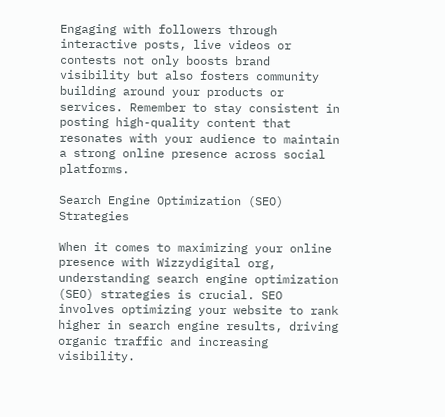Engaging with followers through interactive posts, live videos or contests not only boosts brand visibility but also fosters community building around your products or services. Remember to stay consistent in posting high-quality content that resonates with your audience to maintain a strong online presence across social platforms.

Search Engine Optimization (SEO) Strategies

When it comes to maximizing your online presence with Wizzydigital org, understanding search engine optimization (SEO) strategies is crucial. SEO involves optimizing your website to rank higher in search engine results, driving organic traffic and increasing visibility.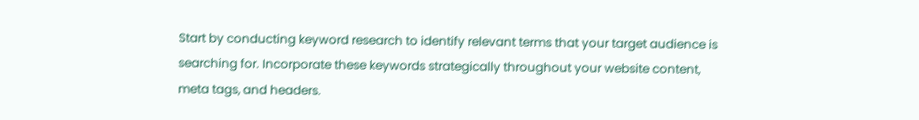Start by conducting keyword research to identify relevant terms that your target audience is searching for. Incorporate these keywords strategically throughout your website content, meta tags, and headers.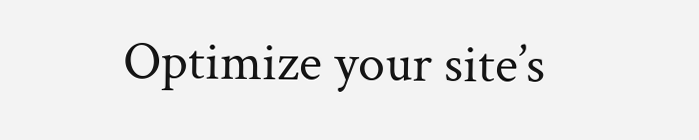Optimize your site’s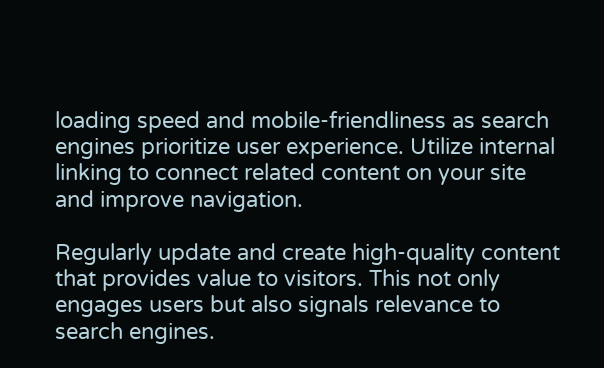loading speed and mobile-friendliness as search engines prioritize user experience. Utilize internal linking to connect related content on your site and improve navigation.

Regularly update and create high-quality content that provides value to visitors. This not only engages users but also signals relevance to search engines.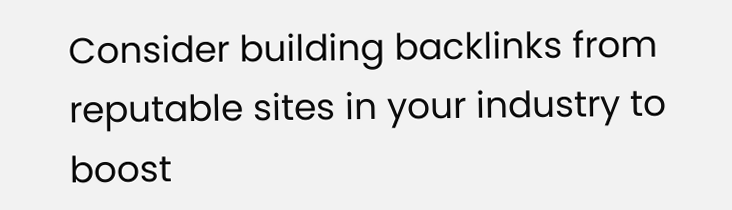Consider building backlinks from reputable sites in your industry to boost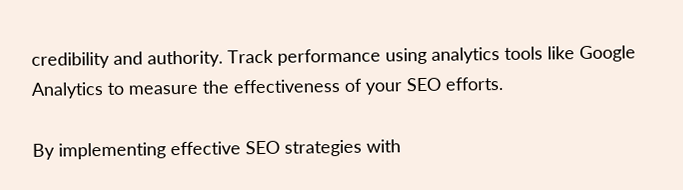credibility and authority. Track performance using analytics tools like Google Analytics to measure the effectiveness of your SEO efforts.

By implementing effective SEO strategies with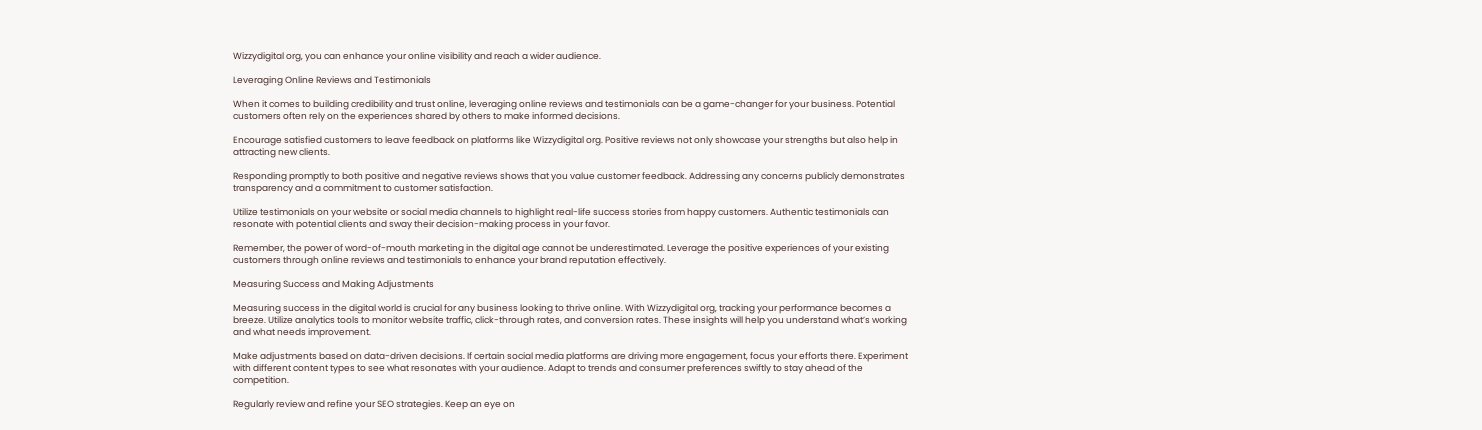Wizzydigital org, you can enhance your online visibility and reach a wider audience.

Leveraging Online Reviews and Testimonials

When it comes to building credibility and trust online, leveraging online reviews and testimonials can be a game-changer for your business. Potential customers often rely on the experiences shared by others to make informed decisions.

Encourage satisfied customers to leave feedback on platforms like Wizzydigital org. Positive reviews not only showcase your strengths but also help in attracting new clients.

Responding promptly to both positive and negative reviews shows that you value customer feedback. Addressing any concerns publicly demonstrates transparency and a commitment to customer satisfaction.

Utilize testimonials on your website or social media channels to highlight real-life success stories from happy customers. Authentic testimonials can resonate with potential clients and sway their decision-making process in your favor.

Remember, the power of word-of-mouth marketing in the digital age cannot be underestimated. Leverage the positive experiences of your existing customers through online reviews and testimonials to enhance your brand reputation effectively.

Measuring Success and Making Adjustments

Measuring success in the digital world is crucial for any business looking to thrive online. With Wizzydigital org, tracking your performance becomes a breeze. Utilize analytics tools to monitor website traffic, click-through rates, and conversion rates. These insights will help you understand what’s working and what needs improvement.

Make adjustments based on data-driven decisions. If certain social media platforms are driving more engagement, focus your efforts there. Experiment with different content types to see what resonates with your audience. Adapt to trends and consumer preferences swiftly to stay ahead of the competition.

Regularly review and refine your SEO strategies. Keep an eye on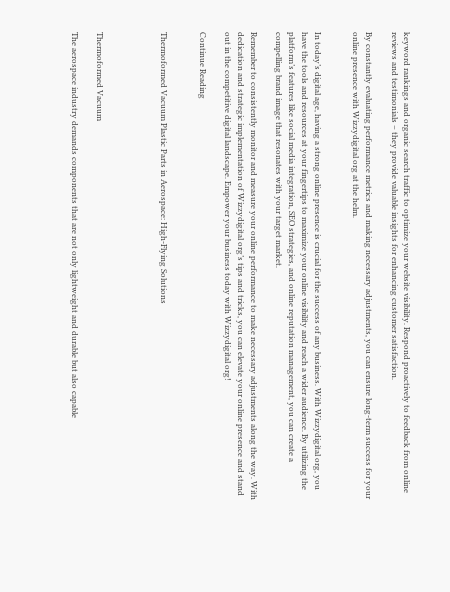keyword rankings and organic search traffic to optimize your website visibility. Respond proactively to feedback from online reviews and testimonials – they provide valuable insights for enhancing customer satisfaction.

By constantly evaluating performance metrics and making necessary adjustments, you can ensure long-term success for your online presence with Wizzydigital org at the helm.


In today’s digital age, having a strong online presence is crucial for the success of any business. With Wizzydigital org, you have the tools and resources at your fingertips to maximize your online visibility and reach a wider audience. By utilizing the platform’s features like social media integration, SEO strategies, and online reputation management, you can create a compelling brand image that resonates with your target market.

Remember to consistently monitor and measure your online performance to make necessary adjustments along the way. With dedication and strategic implementation of Wizzydigital org’s tips and tricks, you can elevate your online presence and stand out in the competitive digital landscape. Empower your business today with Wizzydigital org!

Continue Reading


Thermoformed Vacuum Plastic Parts in Aerospace: High-Flying Solutions




Thermoformed Vacuum

The aerospace industry demands components that are not only lightweight and durable but also capable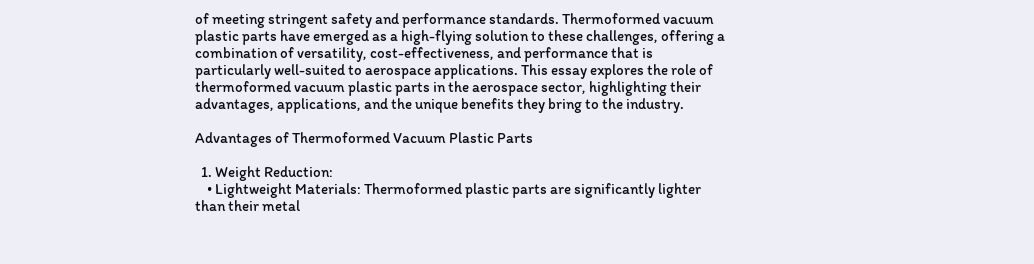of meeting stringent safety and performance standards. Thermoformed vacuum plastic parts have emerged as a high-flying solution to these challenges, offering a combination of versatility, cost-effectiveness, and performance that is particularly well-suited to aerospace applications. This essay explores the role of thermoformed vacuum plastic parts in the aerospace sector, highlighting their advantages, applications, and the unique benefits they bring to the industry.

Advantages of Thermoformed Vacuum Plastic Parts

  1. Weight Reduction:
    • Lightweight Materials: Thermoformed plastic parts are significantly lighter than their metal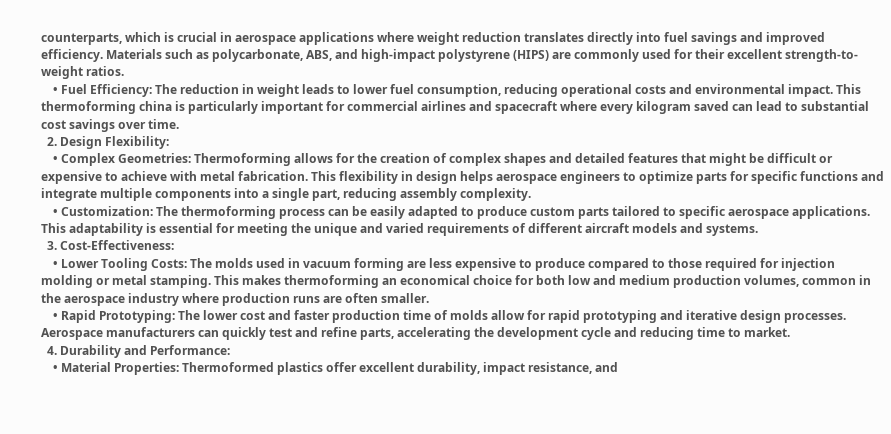counterparts, which is crucial in aerospace applications where weight reduction translates directly into fuel savings and improved efficiency. Materials such as polycarbonate, ABS, and high-impact polystyrene (HIPS) are commonly used for their excellent strength-to-weight ratios.
    • Fuel Efficiency: The reduction in weight leads to lower fuel consumption, reducing operational costs and environmental impact. This thermoforming china is particularly important for commercial airlines and spacecraft where every kilogram saved can lead to substantial cost savings over time.
  2. Design Flexibility:
    • Complex Geometries: Thermoforming allows for the creation of complex shapes and detailed features that might be difficult or expensive to achieve with metal fabrication. This flexibility in design helps aerospace engineers to optimize parts for specific functions and integrate multiple components into a single part, reducing assembly complexity.
    • Customization: The thermoforming process can be easily adapted to produce custom parts tailored to specific aerospace applications. This adaptability is essential for meeting the unique and varied requirements of different aircraft models and systems.
  3. Cost-Effectiveness:
    • Lower Tooling Costs: The molds used in vacuum forming are less expensive to produce compared to those required for injection molding or metal stamping. This makes thermoforming an economical choice for both low and medium production volumes, common in the aerospace industry where production runs are often smaller.
    • Rapid Prototyping: The lower cost and faster production time of molds allow for rapid prototyping and iterative design processes. Aerospace manufacturers can quickly test and refine parts, accelerating the development cycle and reducing time to market.
  4. Durability and Performance:
    • Material Properties: Thermoformed plastics offer excellent durability, impact resistance, and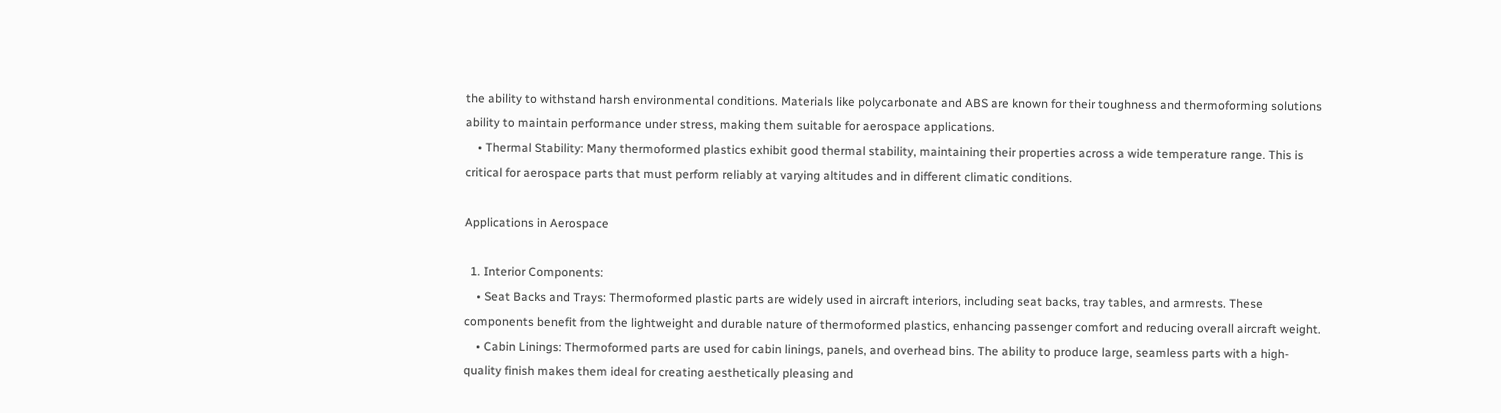the ability to withstand harsh environmental conditions. Materials like polycarbonate and ABS are known for their toughness and thermoforming solutions ability to maintain performance under stress, making them suitable for aerospace applications.
    • Thermal Stability: Many thermoformed plastics exhibit good thermal stability, maintaining their properties across a wide temperature range. This is critical for aerospace parts that must perform reliably at varying altitudes and in different climatic conditions.

Applications in Aerospace

  1. Interior Components:
    • Seat Backs and Trays: Thermoformed plastic parts are widely used in aircraft interiors, including seat backs, tray tables, and armrests. These components benefit from the lightweight and durable nature of thermoformed plastics, enhancing passenger comfort and reducing overall aircraft weight.
    • Cabin Linings: Thermoformed parts are used for cabin linings, panels, and overhead bins. The ability to produce large, seamless parts with a high-quality finish makes them ideal for creating aesthetically pleasing and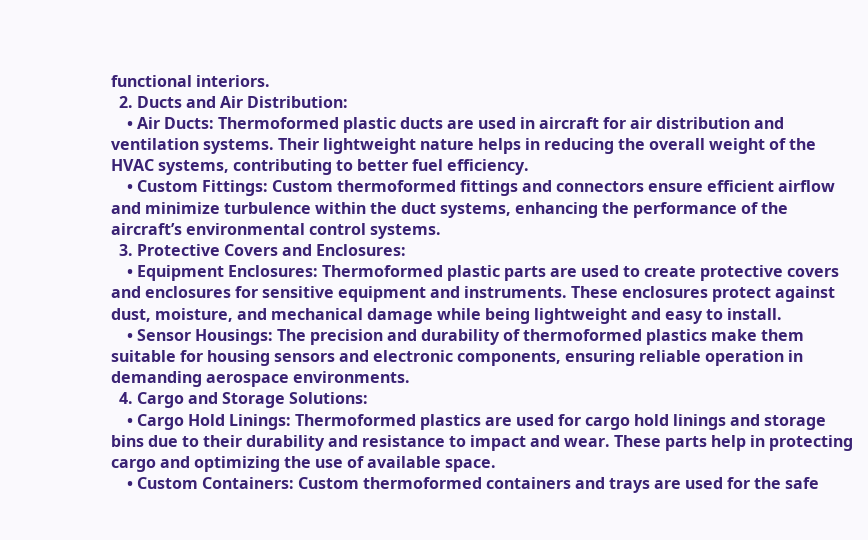functional interiors.
  2. Ducts and Air Distribution:
    • Air Ducts: Thermoformed plastic ducts are used in aircraft for air distribution and ventilation systems. Their lightweight nature helps in reducing the overall weight of the HVAC systems, contributing to better fuel efficiency.
    • Custom Fittings: Custom thermoformed fittings and connectors ensure efficient airflow and minimize turbulence within the duct systems, enhancing the performance of the aircraft’s environmental control systems.
  3. Protective Covers and Enclosures:
    • Equipment Enclosures: Thermoformed plastic parts are used to create protective covers and enclosures for sensitive equipment and instruments. These enclosures protect against dust, moisture, and mechanical damage while being lightweight and easy to install.
    • Sensor Housings: The precision and durability of thermoformed plastics make them suitable for housing sensors and electronic components, ensuring reliable operation in demanding aerospace environments.
  4. Cargo and Storage Solutions:
    • Cargo Hold Linings: Thermoformed plastics are used for cargo hold linings and storage bins due to their durability and resistance to impact and wear. These parts help in protecting cargo and optimizing the use of available space.
    • Custom Containers: Custom thermoformed containers and trays are used for the safe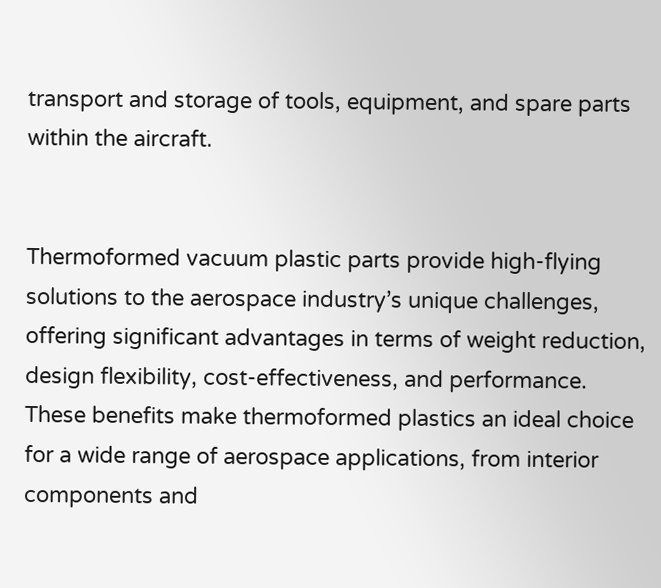transport and storage of tools, equipment, and spare parts within the aircraft.


Thermoformed vacuum plastic parts provide high-flying solutions to the aerospace industry’s unique challenges, offering significant advantages in terms of weight reduction, design flexibility, cost-effectiveness, and performance. These benefits make thermoformed plastics an ideal choice for a wide range of aerospace applications, from interior components and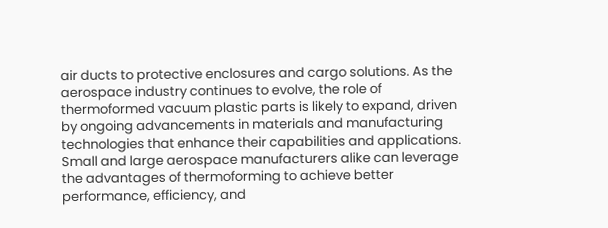air ducts to protective enclosures and cargo solutions. As the aerospace industry continues to evolve, the role of thermoformed vacuum plastic parts is likely to expand, driven by ongoing advancements in materials and manufacturing technologies that enhance their capabilities and applications. Small and large aerospace manufacturers alike can leverage the advantages of thermoforming to achieve better performance, efficiency, and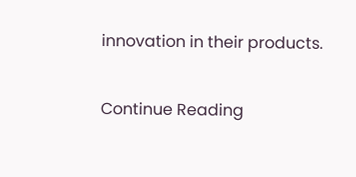innovation in their products.

Continue Reading